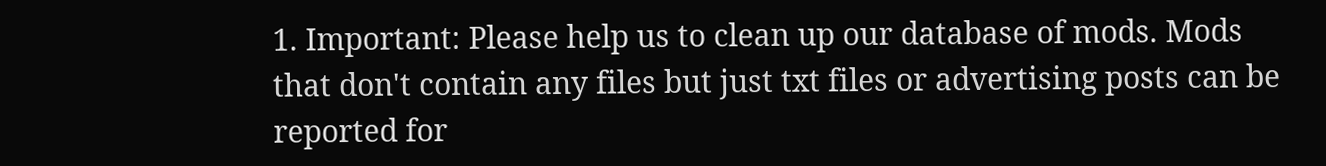1. Important: Please help us to clean up our database of mods. Mods that don't contain any files but just txt files or advertising posts can be reported for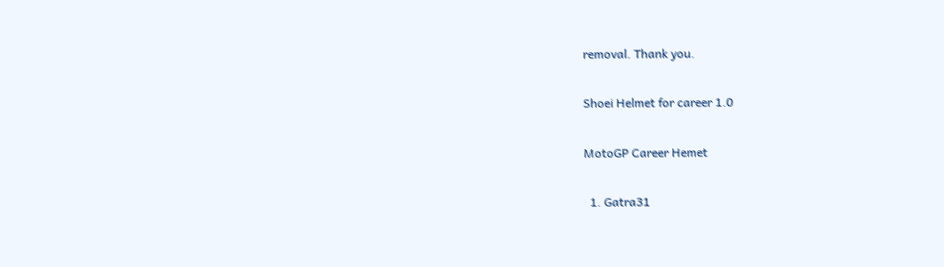removal. Thank you.

Shoei Helmet for career 1.0

MotoGP Career Hemet

  1. Gatra31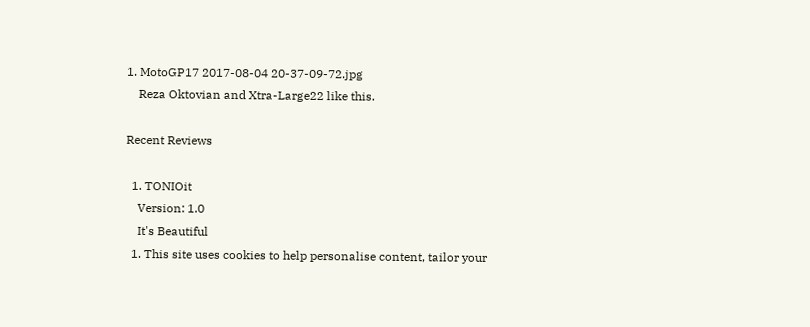1. MotoGP17 2017-08-04 20-37-09-72.jpg
    Reza Oktovian and Xtra-Large22 like this.

Recent Reviews

  1. TONIOit
    Version: 1.0
    It's Beautiful
  1. This site uses cookies to help personalise content, tailor your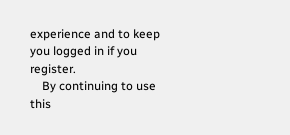experience and to keep you logged in if you register.
    By continuing to use this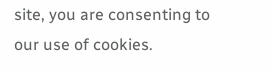site, you are consenting to our use of cookies.